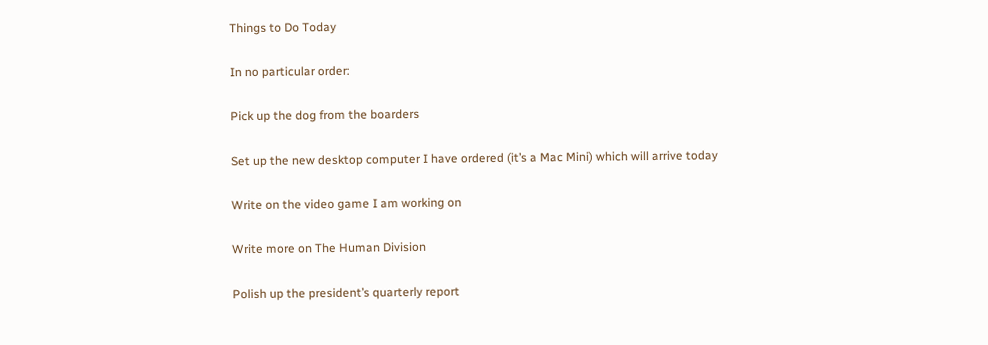Things to Do Today

In no particular order:

Pick up the dog from the boarders

Set up the new desktop computer I have ordered (it’s a Mac Mini) which will arrive today

Write on the video game I am working on

Write more on The Human Division

Polish up the president’s quarterly report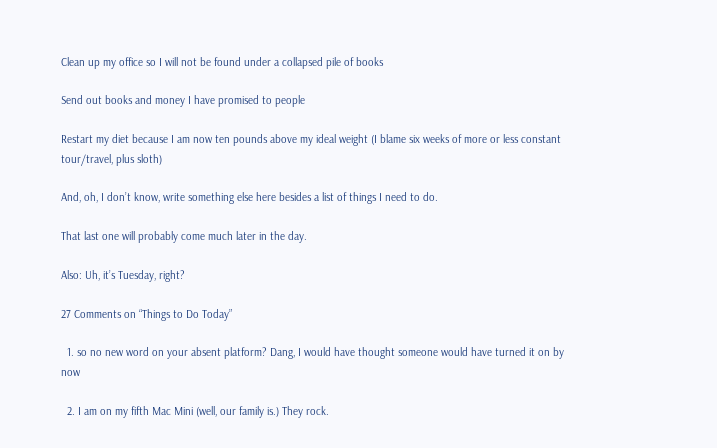Clean up my office so I will not be found under a collapsed pile of books

Send out books and money I have promised to people

Restart my diet because I am now ten pounds above my ideal weight (I blame six weeks of more or less constant tour/travel, plus sloth)

And, oh, I don’t know, write something else here besides a list of things I need to do.

That last one will probably come much later in the day.

Also: Uh, it’s Tuesday, right?

27 Comments on “Things to Do Today”

  1. so no new word on your absent platform? Dang, I would have thought someone would have turned it on by now

  2. I am on my fifth Mac Mini (well, our family is.) They rock.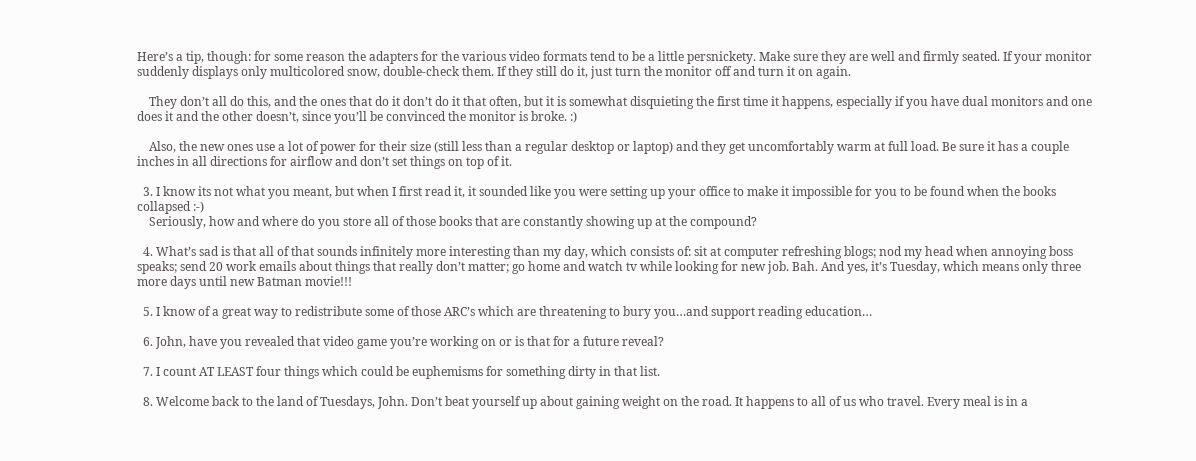Here’s a tip, though: for some reason the adapters for the various video formats tend to be a little persnickety. Make sure they are well and firmly seated. If your monitor suddenly displays only multicolored snow, double-check them. If they still do it, just turn the monitor off and turn it on again.

    They don’t all do this, and the ones that do it don’t do it that often, but it is somewhat disquieting the first time it happens, especially if you have dual monitors and one does it and the other doesn’t, since you’ll be convinced the monitor is broke. :)

    Also, the new ones use a lot of power for their size (still less than a regular desktop or laptop) and they get uncomfortably warm at full load. Be sure it has a couple inches in all directions for airflow and don’t set things on top of it.

  3. I know its not what you meant, but when I first read it, it sounded like you were setting up your office to make it impossible for you to be found when the books collapsed :-)
    Seriously, how and where do you store all of those books that are constantly showing up at the compound?

  4. What’s sad is that all of that sounds infinitely more interesting than my day, which consists of: sit at computer refreshing blogs; nod my head when annoying boss speaks; send 20 work emails about things that really don’t matter; go home and watch tv while looking for new job. Bah. And yes, it’s Tuesday, which means only three more days until new Batman movie!!!

  5. I know of a great way to redistribute some of those ARC’s which are threatening to bury you…and support reading education…

  6. John, have you revealed that video game you’re working on or is that for a future reveal?

  7. I count AT LEAST four things which could be euphemisms for something dirty in that list.

  8. Welcome back to the land of Tuesdays, John. Don’t beat yourself up about gaining weight on the road. It happens to all of us who travel. Every meal is in a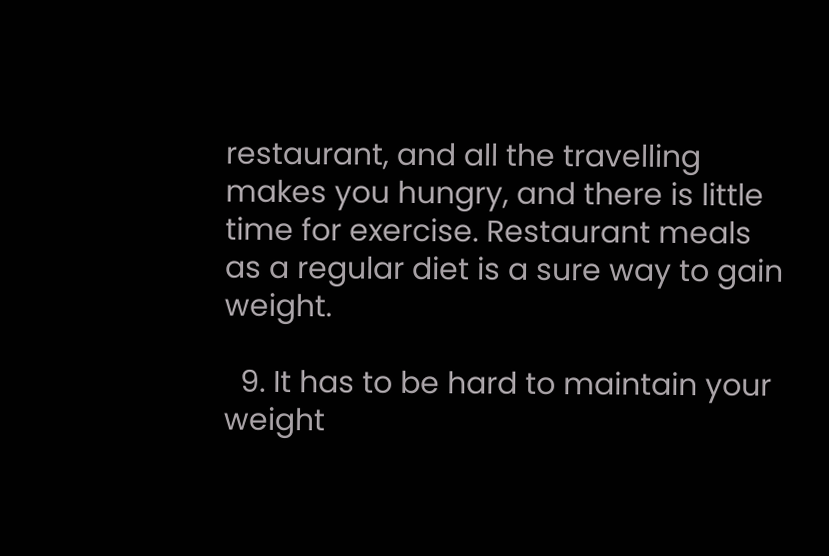restaurant, and all the travelling makes you hungry, and there is little time for exercise. Restaurant meals as a regular diet is a sure way to gain weight.

  9. It has to be hard to maintain your weight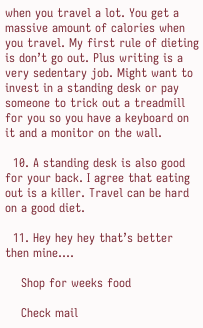when you travel a lot. You get a massive amount of calories when you travel. My first rule of dieting is don’t go out. Plus writing is a very sedentary job. Might want to invest in a standing desk or pay someone to trick out a treadmill for you so you have a keyboard on it and a monitor on the wall.

  10. A standing desk is also good for your back. I agree that eating out is a killer. Travel can be hard on a good diet.

  11. Hey hey hey that’s better then mine….

    Shop for weeks food

    Check mail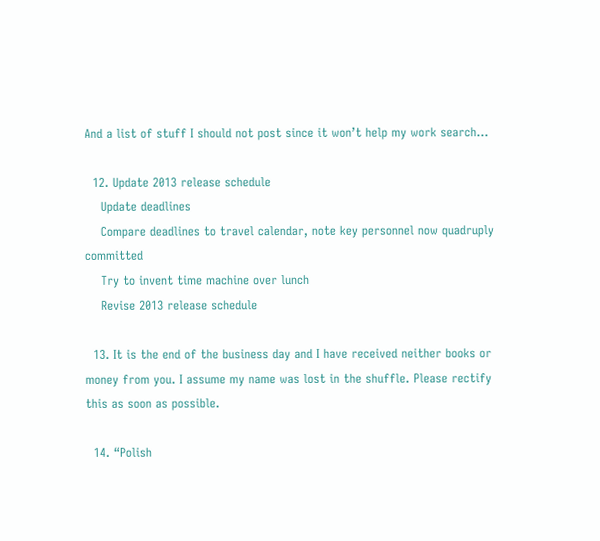And a list of stuff I should not post since it won’t help my work search…

  12. Update 2013 release schedule
    Update deadlines
    Compare deadlines to travel calendar, note key personnel now quadruply committed
    Try to invent time machine over lunch
    Revise 2013 release schedule

  13. It is the end of the business day and I have received neither books or money from you. I assume my name was lost in the shuffle. Please rectify this as soon as possible.

  14. “Polish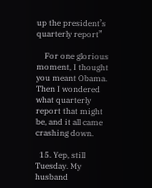up the president’s quarterly report”

    For one glorious moment, I thought you meant Obama. Then I wondered what quarterly report that might be, and it all came crashing down.

  15. Yep, still Tuesday. My husband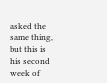asked the same thing, but this is his second week of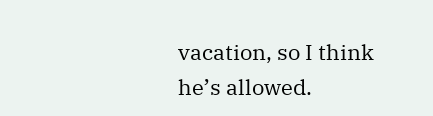vacation, so I think he’s allowed.